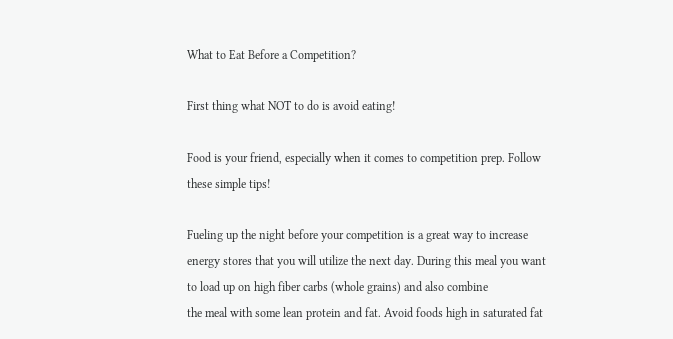What to Eat Before a Competition?

First thing what NOT to do is avoid eating!

Food is your friend, especially when it comes to competition prep. Follow these simple tips!

Fueling up the night before your competition is a great way to increase energy stores that you will utilize the next day. During this meal you want to load up on high fiber carbs (whole grains) and also combine
the meal with some lean protein and fat. Avoid foods high in saturated fat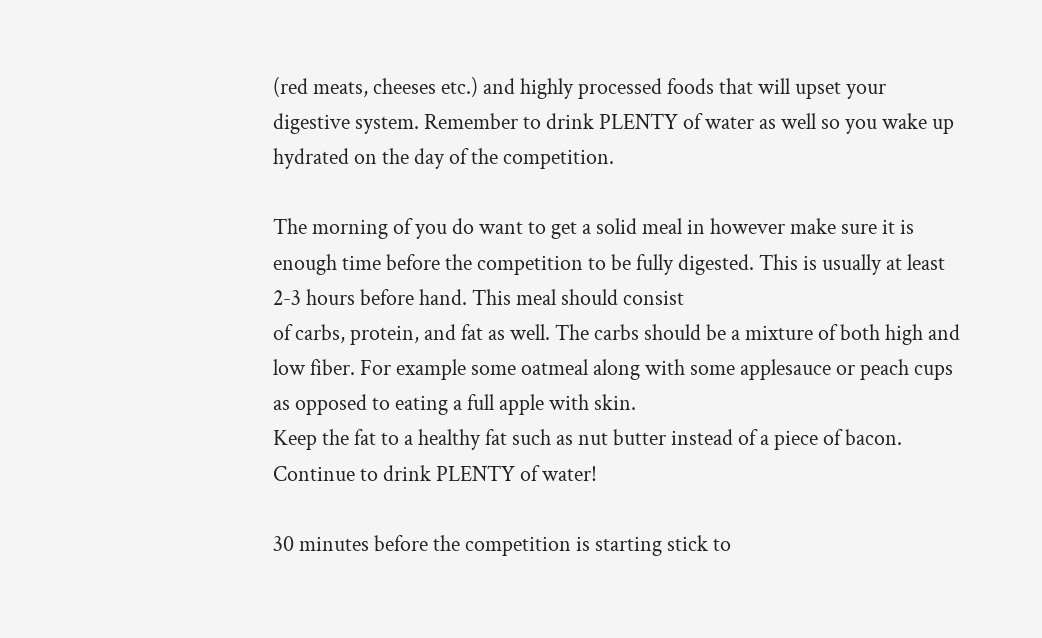(red meats, cheeses etc.) and highly processed foods that will upset your digestive system. Remember to drink PLENTY of water as well so you wake up hydrated on the day of the competition.

The morning of you do want to get a solid meal in however make sure it is enough time before the competition to be fully digested. This is usually at least 2-3 hours before hand. This meal should consist
of carbs, protein, and fat as well. The carbs should be a mixture of both high and low fiber. For example some oatmeal along with some applesauce or peach cups as opposed to eating a full apple with skin.
Keep the fat to a healthy fat such as nut butter instead of a piece of bacon. Continue to drink PLENTY of water!

30 minutes before the competition is starting stick to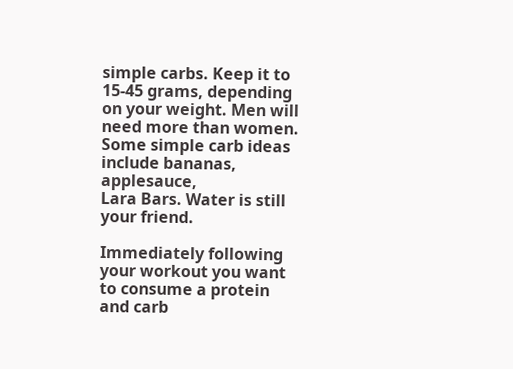simple carbs. Keep it to 15-45 grams, depending on your weight. Men will need more than women. Some simple carb ideas include bananas, applesauce,
Lara Bars. Water is still your friend.

Immediately following your workout you want to consume a protein and carb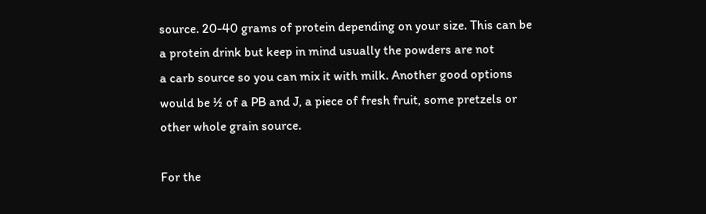source. 20-40 grams of protein depending on your size. This can be a protein drink but keep in mind usually the powders are not
a carb source so you can mix it with milk. Another good options would be ½ of a PB and J, a piece of fresh fruit, some pretzels or other whole grain source.

For the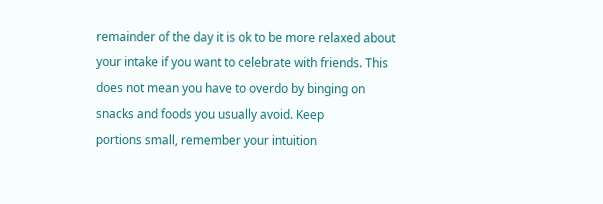remainder of the day it is ok to be more relaxed about your intake if you want to celebrate with friends. This does not mean you have to overdo by binging on snacks and foods you usually avoid. Keep
portions small, remember your intuition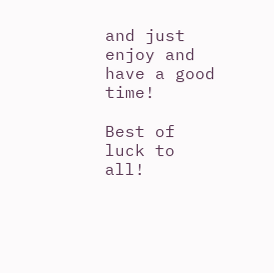and just enjoy and have a good time!

Best of luck to all!